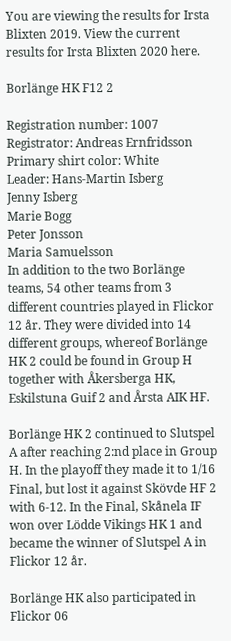You are viewing the results for Irsta Blixten 2019. View the current results for Irsta Blixten 2020 here.

Borlänge HK F12 2

Registration number: 1007
Registrator: Andreas Ernfridsson
Primary shirt color: White
Leader: Hans-Martin Isberg
Jenny Isberg
Marie Bogg
Peter Jonsson
Maria Samuelsson
In addition to the two Borlänge teams, 54 other teams from 3 different countries played in Flickor 12 år. They were divided into 14 different groups, whereof Borlänge HK 2 could be found in Group H together with Åkersberga HK, Eskilstuna Guif 2 and Årsta AIK HF.

Borlänge HK 2 continued to Slutspel A after reaching 2:nd place in Group H. In the playoff they made it to 1/16 Final, but lost it against Skövde HF 2 with 6-12. In the Final, Skånela IF won over Lödde Vikings HK 1 and became the winner of Slutspel A in Flickor 12 år.

Borlänge HK also participated in Flickor 06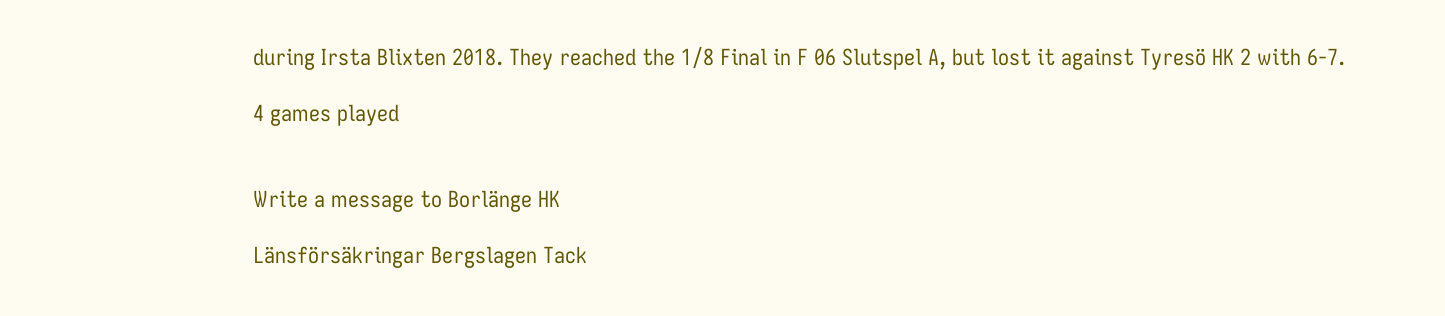during Irsta Blixten 2018. They reached the 1/8 Final in F 06 Slutspel A, but lost it against Tyresö HK 2 with 6-7.

4 games played


Write a message to Borlänge HK

Länsförsäkringar Bergslagen Tack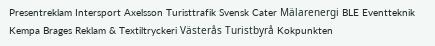Presentreklam Intersport Axelsson Turisttrafik Svensk Cater Mälarenergi BLE Eventteknik Kempa Brages Reklam & Textiltryckeri Västerås Turistbyrå Kokpunkten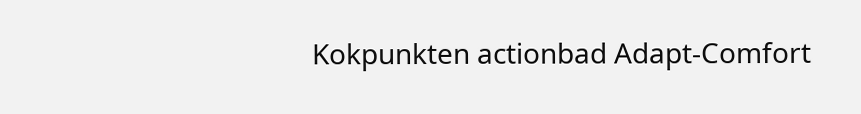Kokpunkten actionbad Adapt-Comfort